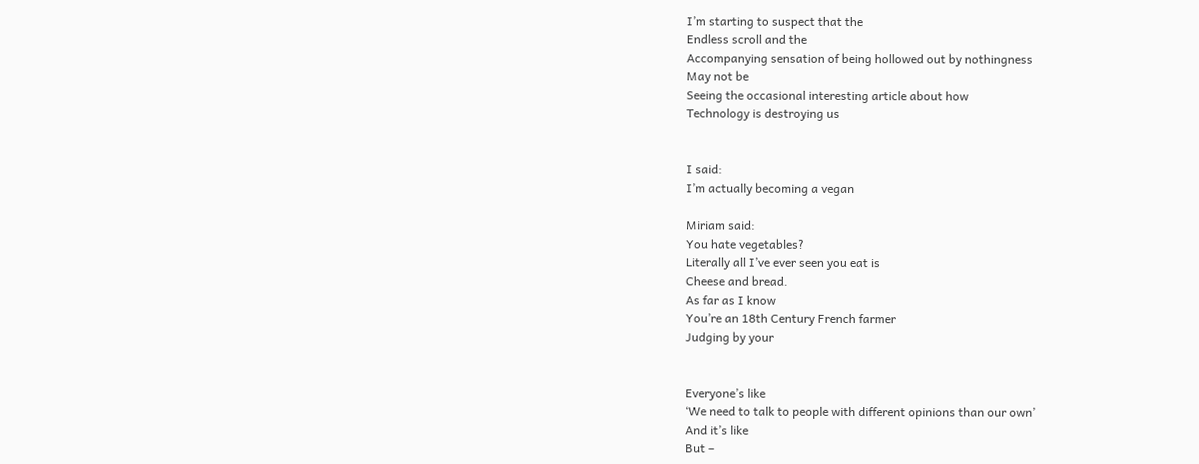I’m starting to suspect that the
Endless scroll and the
Accompanying sensation of being hollowed out by nothingness
May not be
Seeing the occasional interesting article about how
Technology is destroying us


I said:
I’m actually becoming a vegan

Miriam said:
You hate vegetables?
Literally all I’ve ever seen you eat is
Cheese and bread.
As far as I know
You’re an 18th Century French farmer
Judging by your


Everyone’s like
‘We need to talk to people with different opinions than our own’
And it’s like
But –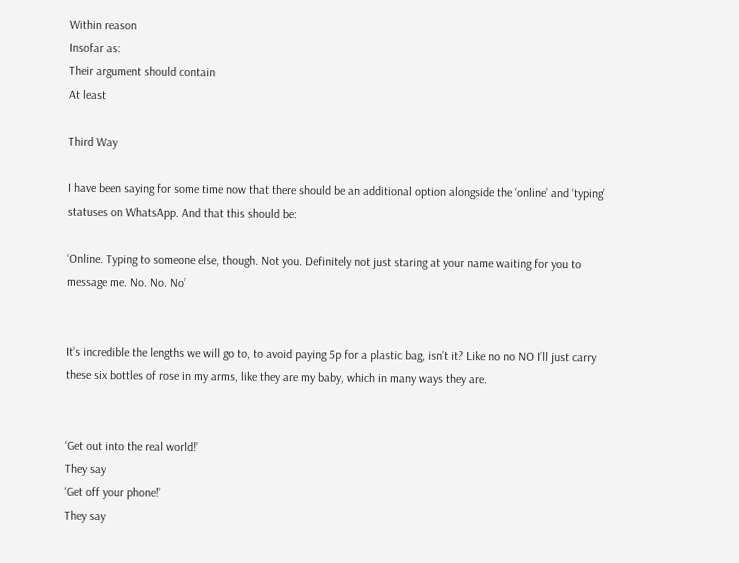Within reason
Insofar as:
Their argument should contain
At least

Third Way

I have been saying for some time now that there should be an additional option alongside the ‘online’ and ‘typing’ statuses on WhatsApp. And that this should be:

‘Online. Typing to someone else, though. Not you. Definitely not just staring at your name waiting for you to message me. No. No. No’


It’s incredible the lengths we will go to, to avoid paying 5p for a plastic bag, isn’t it? Like no no NO I’ll just carry these six bottles of rose in my arms, like they are my baby, which in many ways they are.


‘Get out into the real world!’
They say
‘Get off your phone!’
They say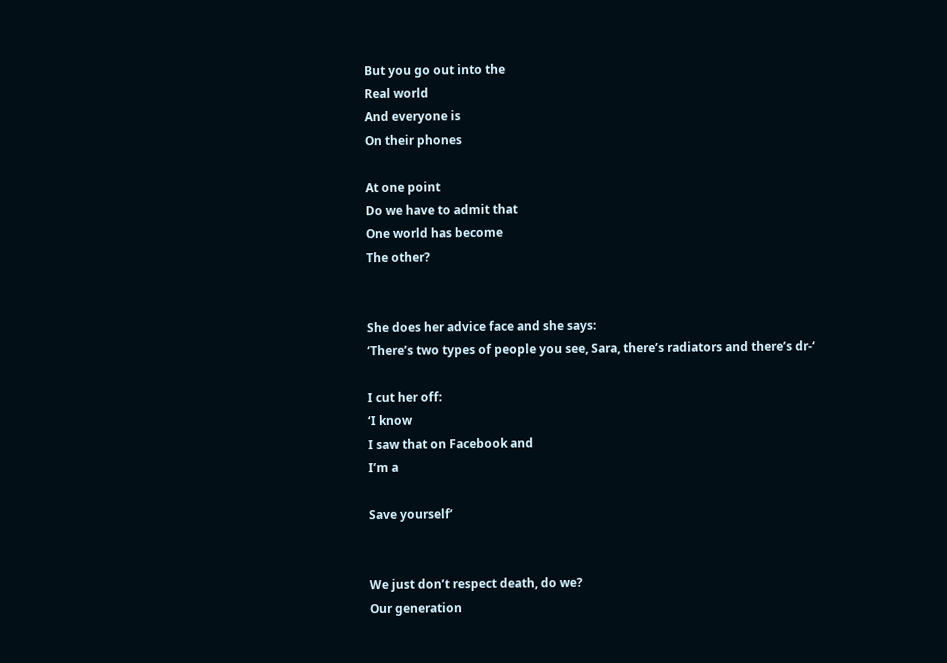But you go out into the
Real world
And everyone is
On their phones

At one point
Do we have to admit that
One world has become
The other?


She does her advice face and she says:
‘There’s two types of people you see, Sara, there’s radiators and there’s dr-‘

I cut her off:
‘I know
I saw that on Facebook and
I’m a

Save yourself’


We just don’t respect death, do we?
Our generation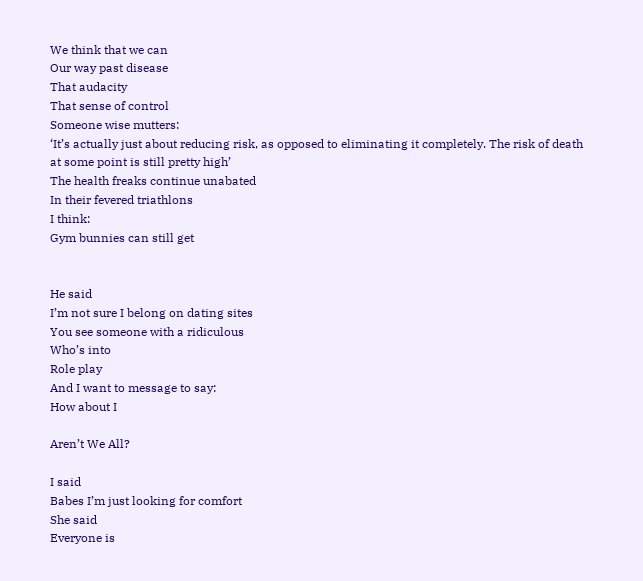We think that we can
Our way past disease
That audacity
That sense of control
Someone wise mutters:
‘It’s actually just about reducing risk, as opposed to eliminating it completely. The risk of death at some point is still pretty high’
The health freaks continue unabated
In their fevered triathlons
I think:
Gym bunnies can still get


He said
I’m not sure I belong on dating sites
You see someone with a ridiculous
Who’s into
Role play
And I want to message to say:
How about I

Aren’t We All?

I said
Babes I’m just looking for comfort
She said
Everyone is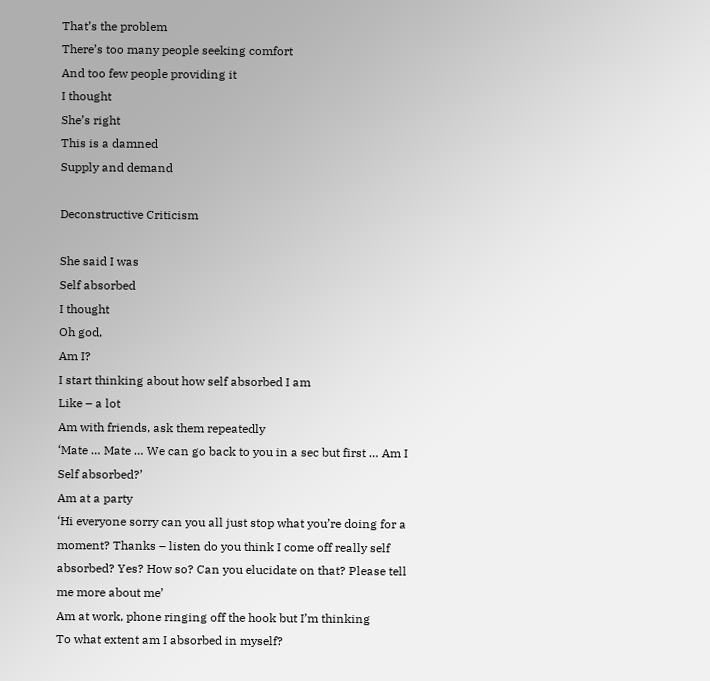That’s the problem
There’s too many people seeking comfort
And too few people providing it
I thought
She’s right
This is a damned
Supply and demand

Deconstructive Criticism

She said I was
Self absorbed
I thought
Oh god,
Am I?
I start thinking about how self absorbed I am
Like – a lot
Am with friends, ask them repeatedly
‘Mate … Mate … We can go back to you in a sec but first … Am I
Self absorbed?’
Am at a party
‘Hi everyone sorry can you all just stop what you’re doing for a moment? Thanks – listen do you think I come off really self absorbed? Yes? How so? Can you elucidate on that? Please tell me more about me’
Am at work, phone ringing off the hook but I’m thinking
To what extent am I absorbed in myself?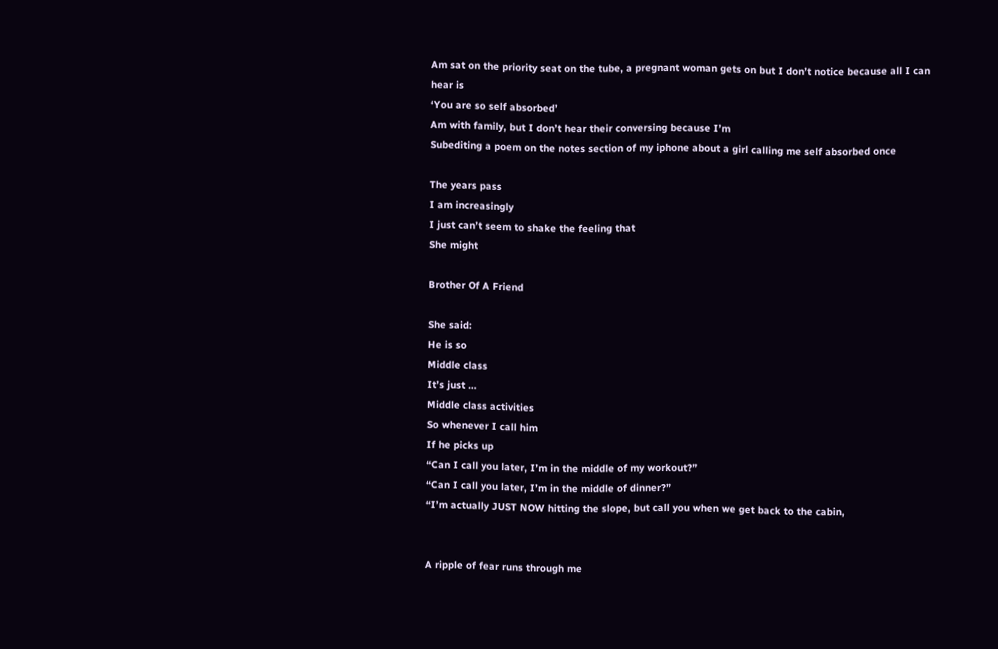Am sat on the priority seat on the tube, a pregnant woman gets on but I don’t notice because all I can hear is
‘You are so self absorbed’
Am with family, but I don’t hear their conversing because I’m
Subediting a poem on the notes section of my iphone about a girl calling me self absorbed once

The years pass
I am increasingly
I just can’t seem to shake the feeling that
She might

Brother Of A Friend

She said:
He is so
Middle class
It’s just …
Middle class activities
So whenever I call him
If he picks up
“Can I call you later, I’m in the middle of my workout?”
“Can I call you later, I’m in the middle of dinner?”
“I’m actually JUST NOW hitting the slope, but call you when we get back to the cabin,


A ripple of fear runs through me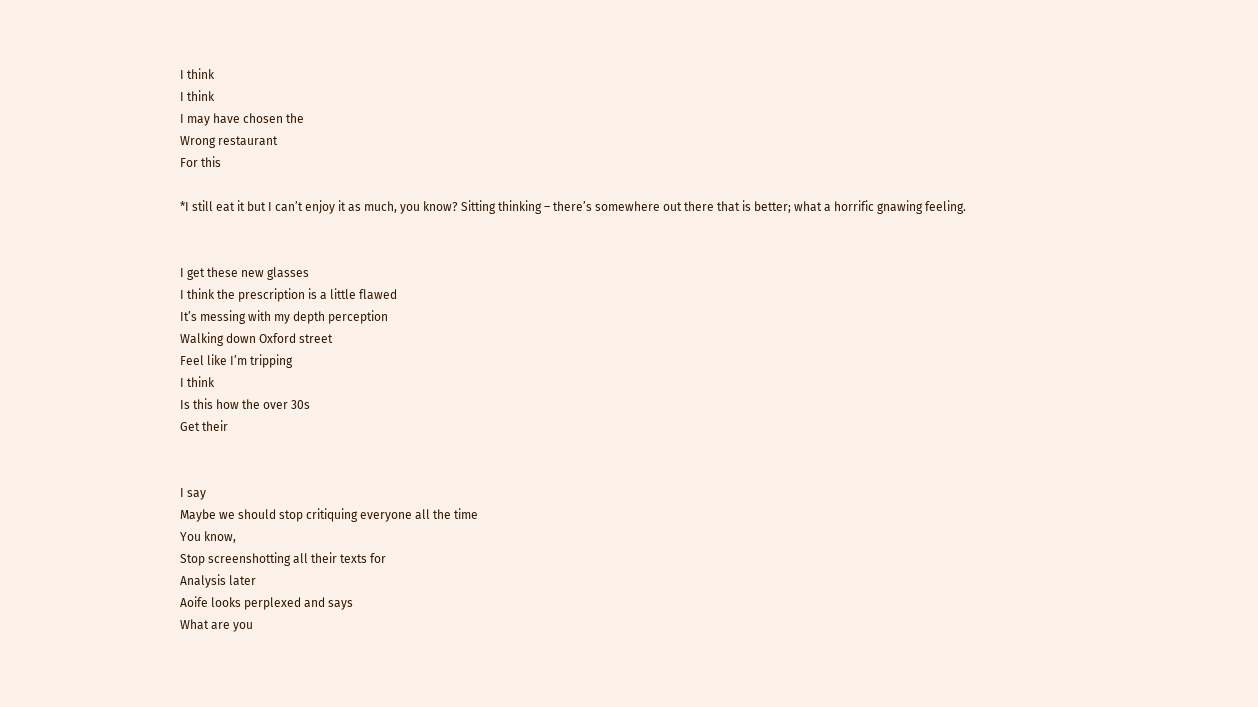I think
I think
I may have chosen the
Wrong restaurant
For this

*I still eat it but I can’t enjoy it as much, you know? Sitting thinking – there’s somewhere out there that is better; what a horrific gnawing feeling.


I get these new glasses
I think the prescription is a little flawed
It’s messing with my depth perception
Walking down Oxford street
Feel like I’m tripping
I think
Is this how the over 30s
Get their


I say
Maybe we should stop critiquing everyone all the time
You know,
Stop screenshotting all their texts for
Analysis later
Aoife looks perplexed and says
What are you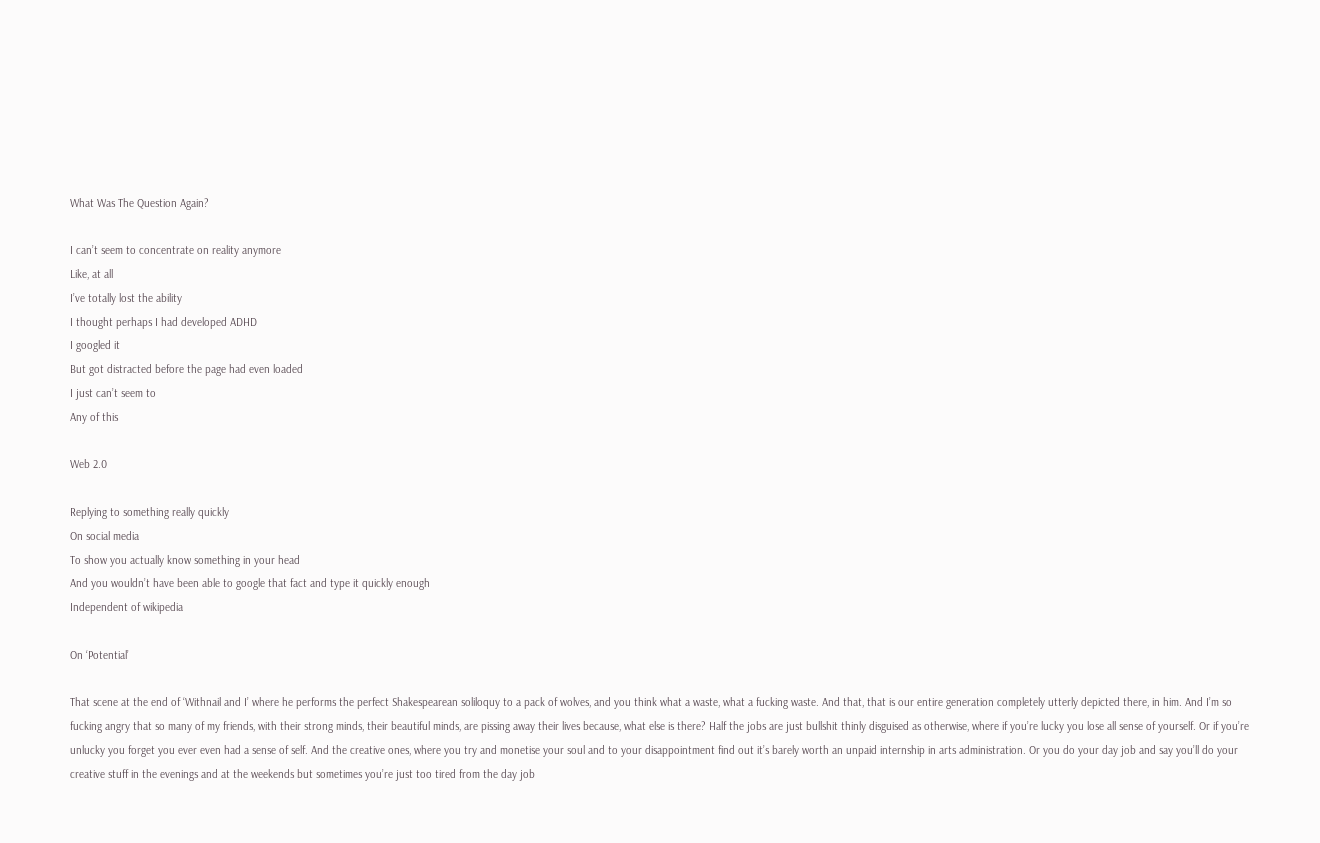What Was The Question Again?

I can’t seem to concentrate on reality anymore
Like, at all
I’ve totally lost the ability
I thought perhaps I had developed ADHD
I googled it
But got distracted before the page had even loaded
I just can’t seem to
Any of this

Web 2.0

Replying to something really quickly
On social media
To show you actually know something in your head
And you wouldn’t have been able to google that fact and type it quickly enough
Independent of wikipedia

On ‘Potential’

That scene at the end of ‘Withnail and I’ where he performs the perfect Shakespearean soliloquy to a pack of wolves, and you think what a waste, what a fucking waste. And that, that is our entire generation completely utterly depicted there, in him. And I’m so fucking angry that so many of my friends, with their strong minds, their beautiful minds, are pissing away their lives because, what else is there? Half the jobs are just bullshit thinly disguised as otherwise, where if you’re lucky you lose all sense of yourself. Or if you’re unlucky you forget you ever even had a sense of self. And the creative ones, where you try and monetise your soul and to your disappointment find out it’s barely worth an unpaid internship in arts administration. Or you do your day job and say you’ll do your creative stuff in the evenings and at the weekends but sometimes you’re just too tired from the day job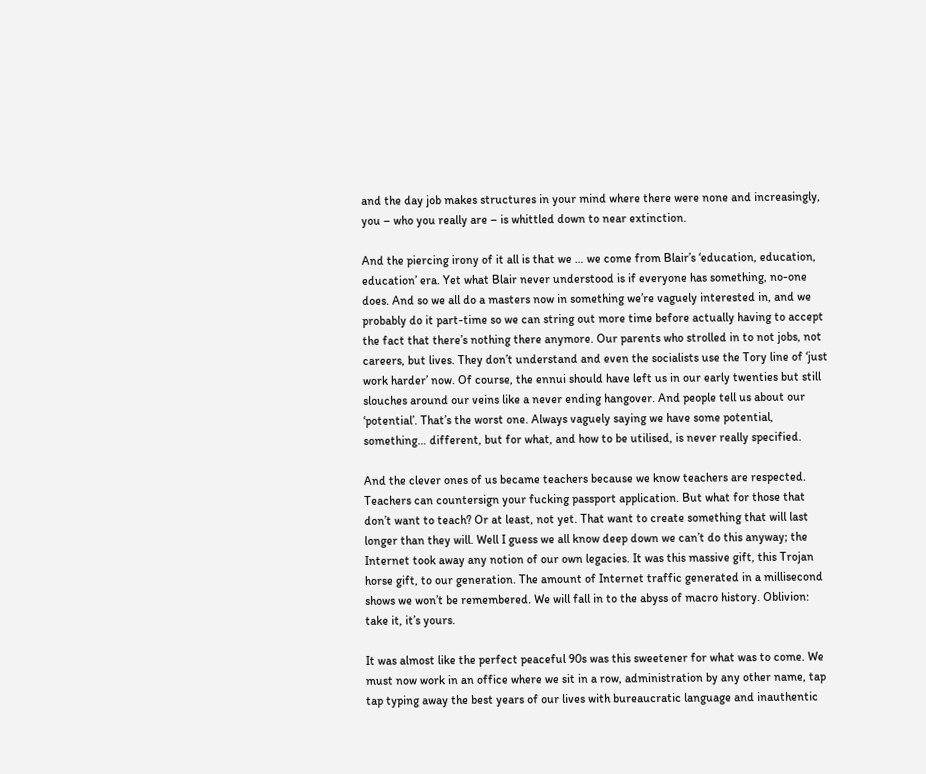and the day job makes structures in your mind where there were none and increasingly, you – who you really are – is whittled down to near extinction.

And the piercing irony of it all is that we … we come from Blair’s ‘education, education, education’ era. Yet what Blair never understood is if everyone has something, no-one does. And so we all do a masters now in something we’re vaguely interested in, and we probably do it part-time so we can string out more time before actually having to accept the fact that there’s nothing there anymore. Our parents who strolled in to not jobs, not careers, but lives. They don’t understand and even the socialists use the Tory line of ‘just work harder’ now. Of course, the ennui should have left us in our early twenties but still slouches around our veins like a never ending hangover. And people tell us about our ‘potential’. That’s the worst one. Always vaguely saying we have some potential, something… different, but for what, and how to be utilised, is never really specified.

And the clever ones of us became teachers because we know teachers are respected. Teachers can countersign your fucking passport application. But what for those that don’t want to teach? Or at least, not yet. That want to create something that will last longer than they will. Well I guess we all know deep down we can’t do this anyway; the Internet took away any notion of our own legacies. It was this massive gift, this Trojan horse gift, to our generation. The amount of Internet traffic generated in a millisecond shows we won’t be remembered. We will fall in to the abyss of macro history. Oblivion: take it, it’s yours.

It was almost like the perfect peaceful 90s was this sweetener for what was to come. We must now work in an office where we sit in a row, administration by any other name, tap tap typing away the best years of our lives with bureaucratic language and inauthentic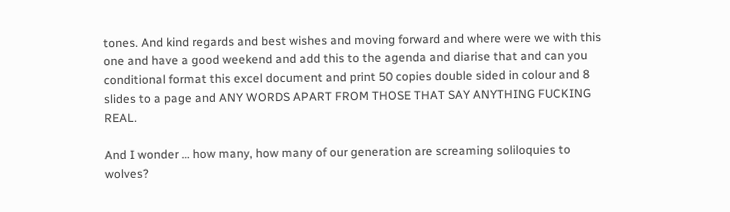tones. And kind regards and best wishes and moving forward and where were we with this one and have a good weekend and add this to the agenda and diarise that and can you conditional format this excel document and print 50 copies double sided in colour and 8 slides to a page and ANY WORDS APART FROM THOSE THAT SAY ANYTHING FUCKING REAL.

And I wonder … how many, how many of our generation are screaming soliloquies to wolves?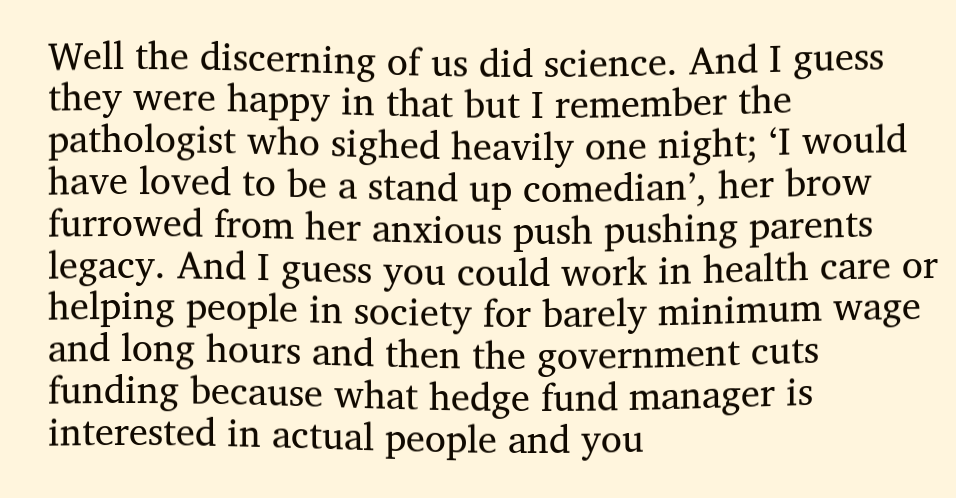Well the discerning of us did science. And I guess they were happy in that but I remember the pathologist who sighed heavily one night; ‘I would have loved to be a stand up comedian’, her brow furrowed from her anxious push pushing parents legacy. And I guess you could work in health care or helping people in society for barely minimum wage and long hours and then the government cuts funding because what hedge fund manager is interested in actual people and you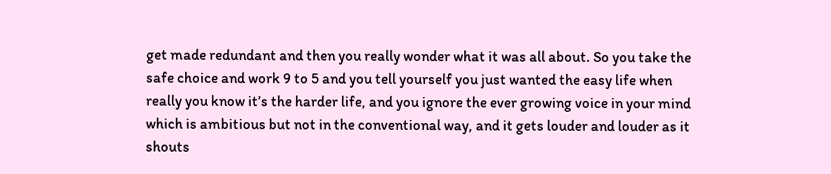get made redundant and then you really wonder what it was all about. So you take the safe choice and work 9 to 5 and you tell yourself you just wanted the easy life when really you know it’s the harder life, and you ignore the ever growing voice in your mind which is ambitious but not in the conventional way, and it gets louder and louder as it shouts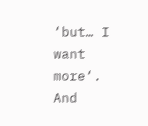‘but… I want more‘. And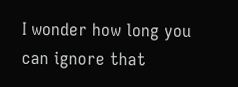I wonder how long you can ignore that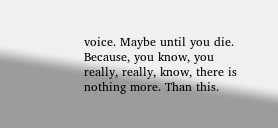voice. Maybe until you die. Because, you know, you really, really, know, there is nothing more. Than this.